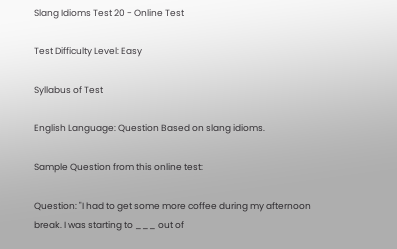Slang Idioms Test 20 - Online Test

Test Difficulty Level: Easy

Syllabus of Test

English Language: Question Based on slang idioms.

Sample Question from this online test:

Question: "I had to get some more coffee during my afternoon break. I was starting to ___ out of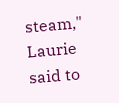steam," Laurie said to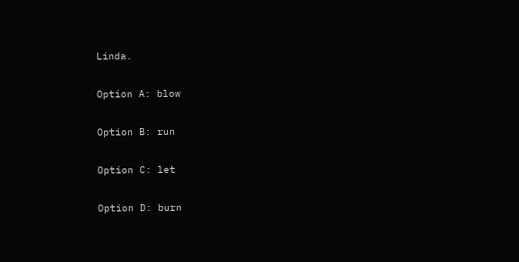Linda.

Option A: blow

Option B: run

Option C: let

Option D: burn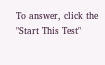To answer, click the "Start This Test"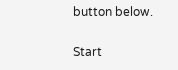button below.

Start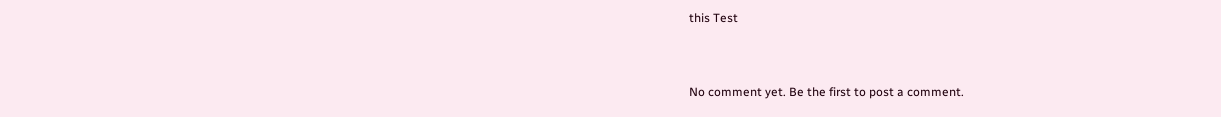this Test


No comment yet. Be the first to post a comment.